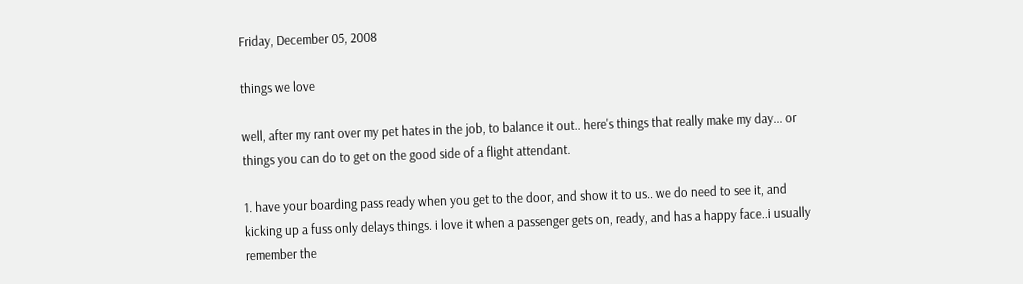Friday, December 05, 2008

things we love

well, after my rant over my pet hates in the job, to balance it out.. here's things that really make my day... or things you can do to get on the good side of a flight attendant.

1. have your boarding pass ready when you get to the door, and show it to us.. we do need to see it, and kicking up a fuss only delays things. i love it when a passenger gets on, ready, and has a happy face..i usually remember the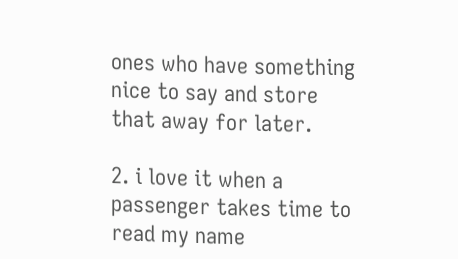ones who have something nice to say and store that away for later.

2. i love it when a passenger takes time to read my name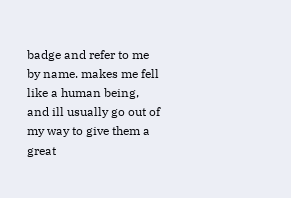badge and refer to me by name. makes me fell like a human being, and ill usually go out of my way to give them a great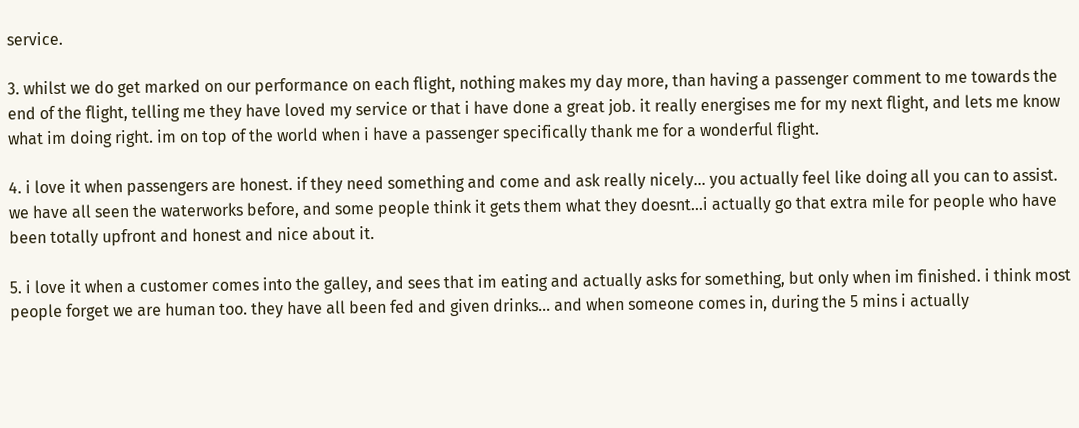service.

3. whilst we do get marked on our performance on each flight, nothing makes my day more, than having a passenger comment to me towards the end of the flight, telling me they have loved my service or that i have done a great job. it really energises me for my next flight, and lets me know what im doing right. im on top of the world when i have a passenger specifically thank me for a wonderful flight.

4. i love it when passengers are honest. if they need something and come and ask really nicely... you actually feel like doing all you can to assist. we have all seen the waterworks before, and some people think it gets them what they doesnt...i actually go that extra mile for people who have been totally upfront and honest and nice about it.

5. i love it when a customer comes into the galley, and sees that im eating and actually asks for something, but only when im finished. i think most people forget we are human too. they have all been fed and given drinks... and when someone comes in, during the 5 mins i actually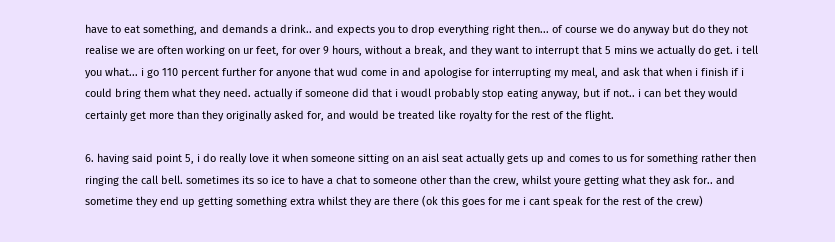have to eat something, and demands a drink.. and expects you to drop everything right then... of course we do anyway but do they not realise we are often working on ur feet, for over 9 hours, without a break, and they want to interrupt that 5 mins we actually do get. i tell you what... i go 110 percent further for anyone that wud come in and apologise for interrupting my meal, and ask that when i finish if i could bring them what they need. actually if someone did that i woudl probably stop eating anyway, but if not.. i can bet they would certainly get more than they originally asked for, and would be treated like royalty for the rest of the flight.

6. having said point 5, i do really love it when someone sitting on an aisl seat actually gets up and comes to us for something rather then ringing the call bell. sometimes its so ice to have a chat to someone other than the crew, whilst youre getting what they ask for.. and sometime they end up getting something extra whilst they are there (ok this goes for me i cant speak for the rest of the crew)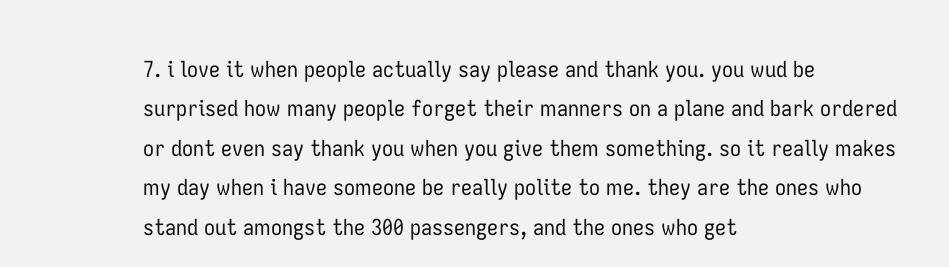7. i love it when people actually say please and thank you. you wud be surprised how many people forget their manners on a plane and bark ordered or dont even say thank you when you give them something. so it really makes my day when i have someone be really polite to me. they are the ones who stand out amongst the 300 passengers, and the ones who get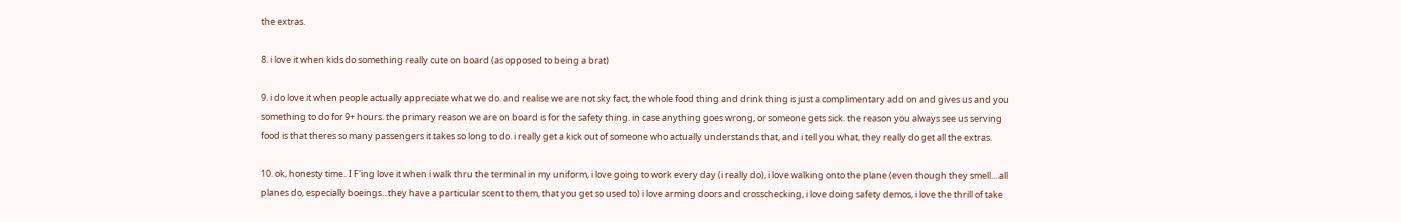the extras.

8. i love it when kids do something really cute on board (as opposed to being a brat)

9. i do love it when people actually appreciate what we do. and realise we are not sky fact, the whole food thing and drink thing is just a complimentary add on and gives us and you something to do for 9+ hours. the primary reason we are on board is for the safety thing. in case anything goes wrong, or someone gets sick. the reason you always see us serving food is that theres so many passengers it takes so long to do. i really get a kick out of someone who actually understands that, and i tell you what, they really do get all the extras.

10. ok, honesty time.. I F'ing love it when i walk thru the terminal in my uniform, i love going to work every day (i really do), i love walking onto the plane (even though they smell....all planes do, especially boeings...they have a particular scent to them, that you get so used to) i love arming doors and crosschecking, i love doing safety demos, i love the thrill of take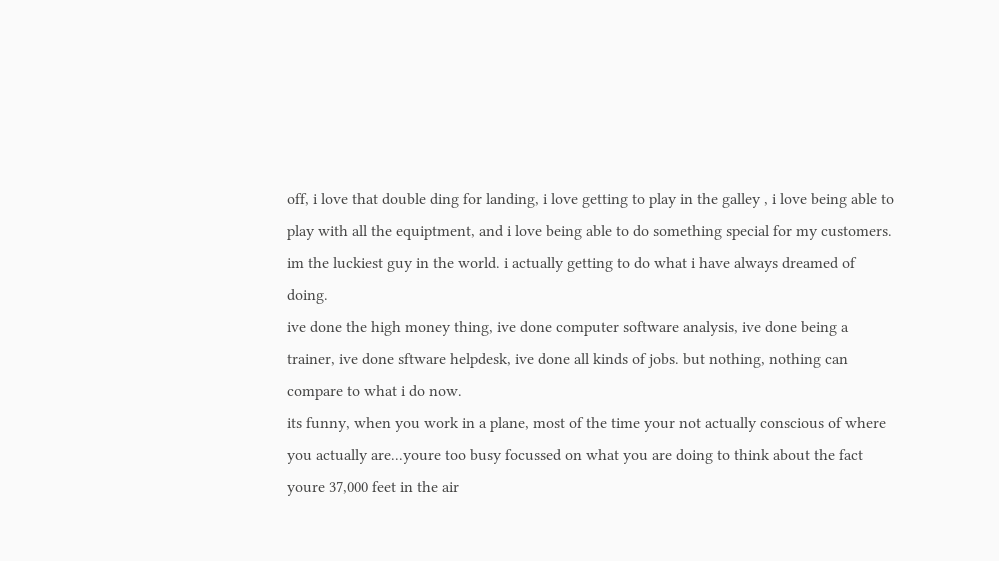off, i love that double ding for landing, i love getting to play in the galley , i love being able to play with all the equiptment, and i love being able to do something special for my customers. im the luckiest guy in the world. i actually getting to do what i have always dreamed of doing.
ive done the high money thing, ive done computer software analysis, ive done being a trainer, ive done sftware helpdesk, ive done all kinds of jobs. but nothing, nothing can compare to what i do now.
its funny, when you work in a plane, most of the time your not actually conscious of where you actually are...youre too busy focussed on what you are doing to think about the fact youre 37,000 feet in the air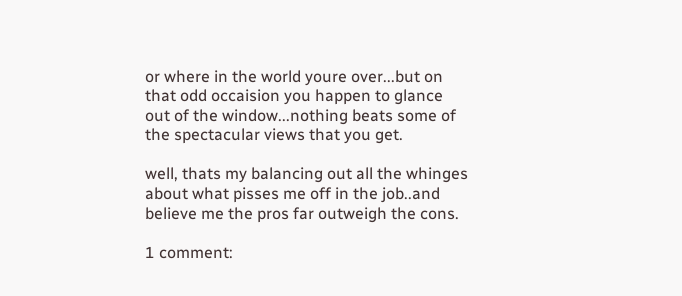or where in the world youre over...but on that odd occaision you happen to glance out of the window...nothing beats some of the spectacular views that you get.

well, thats my balancing out all the whinges about what pisses me off in the job..and believe me the pros far outweigh the cons.

1 comment: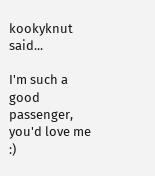kookyknut said...

I'm such a good passenger, you'd love me :)